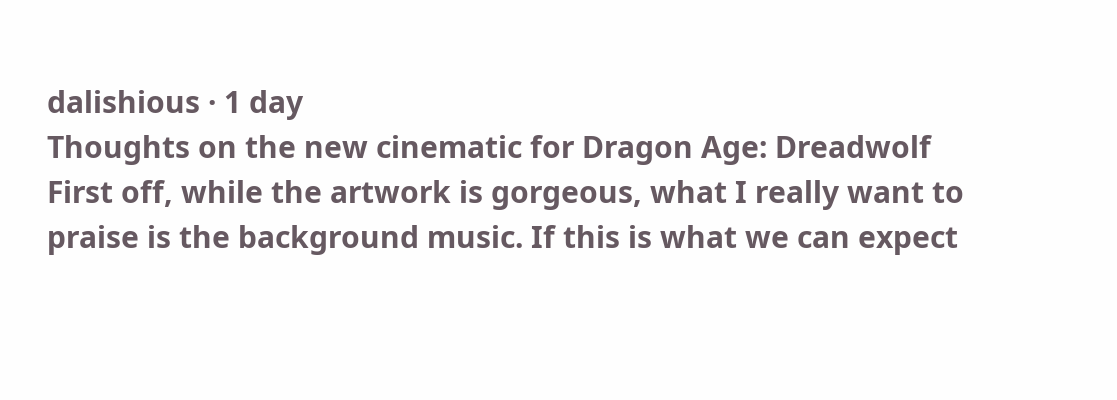dalishious · 1 day
Thoughts on the new cinematic for Dragon Age: Dreadwolf
First off, while the artwork is gorgeous, what I really want to praise is the background music. If this is what we can expect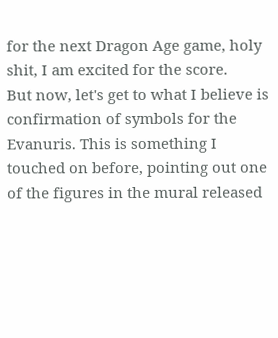for the next Dragon Age game, holy shit, I am excited for the score.
But now, let's get to what I believe is confirmation of symbols for the Evanuris. This is something I touched on before, pointing out one of the figures in the mural released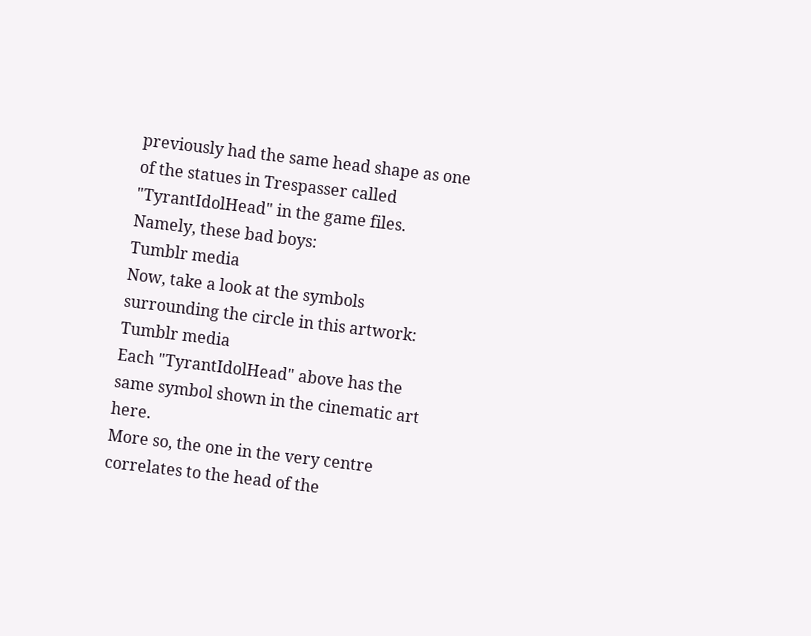previously had the same head shape as one of the statues in Trespasser called "TyrantIdolHead" in the game files. Namely, these bad boys:
Tumblr media
Now, take a look at the symbols surrounding the circle in this artwork:
Tumblr media
Each "TyrantIdolHead" above has the same symbol shown in the cinematic art here.
More so, the one in the very centre correlates to the head of the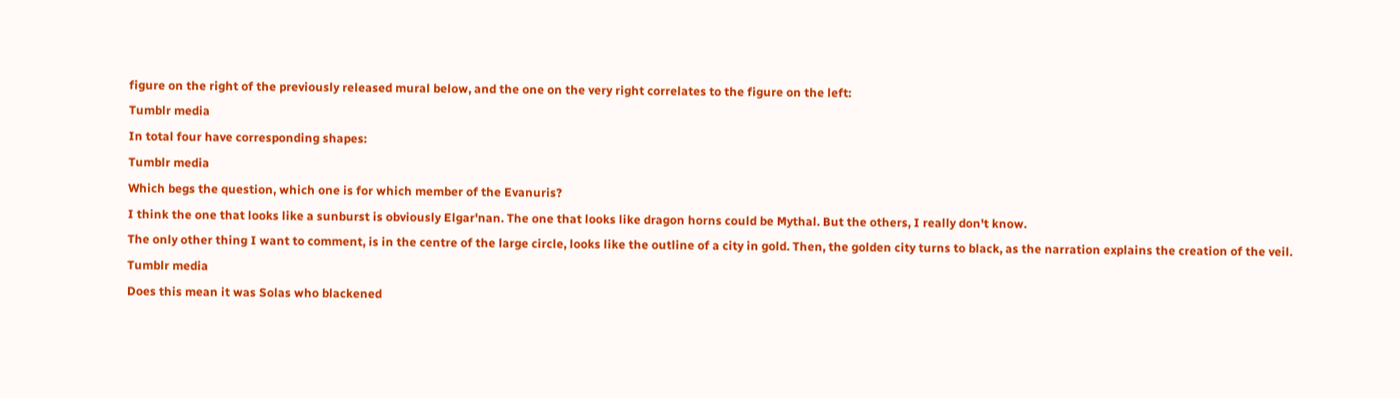figure on the right of the previously released mural below, and the one on the very right correlates to the figure on the left:
Tumblr media
In total four have corresponding shapes:
Tumblr media
Which begs the question, which one is for which member of the Evanuris?
I think the one that looks like a sunburst is obviously Elgar'nan. The one that looks like dragon horns could be Mythal. But the others, I really don't know.
The only other thing I want to comment, is in the centre of the large circle, looks like the outline of a city in gold. Then, the golden city turns to black, as the narration explains the creation of the veil.
Tumblr media
Does this mean it was Solas who blackened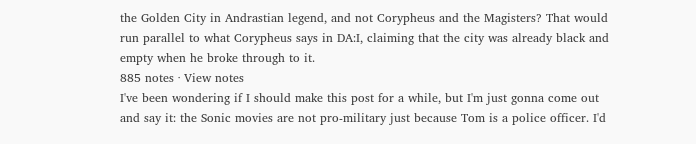the Golden City in Andrastian legend, and not Corypheus and the Magisters? That would run parallel to what Corypheus says in DA:I, claiming that the city was already black and empty when he broke through to it.
885 notes · View notes
I've been wondering if I should make this post for a while, but I'm just gonna come out and say it: the Sonic movies are not pro-military just because Tom is a police officer. I'd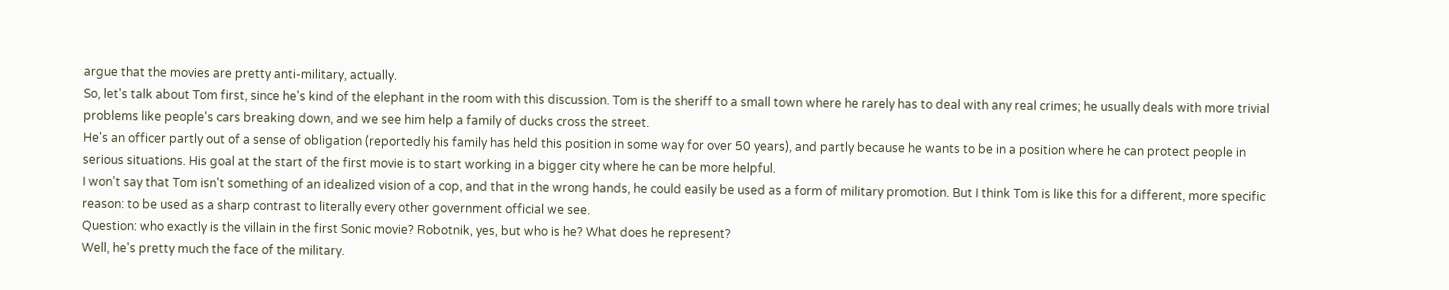argue that the movies are pretty anti-military, actually.
So, let's talk about Tom first, since he's kind of the elephant in the room with this discussion. Tom is the sheriff to a small town where he rarely has to deal with any real crimes; he usually deals with more trivial problems like people's cars breaking down, and we see him help a family of ducks cross the street.
He's an officer partly out of a sense of obligation (reportedly his family has held this position in some way for over 50 years), and partly because he wants to be in a position where he can protect people in serious situations. His goal at the start of the first movie is to start working in a bigger city where he can be more helpful.
I won't say that Tom isn't something of an idealized vision of a cop, and that in the wrong hands, he could easily be used as a form of military promotion. But I think Tom is like this for a different, more specific reason: to be used as a sharp contrast to literally every other government official we see.
Question: who exactly is the villain in the first Sonic movie? Robotnik, yes, but who is he? What does he represent?
Well, he's pretty much the face of the military.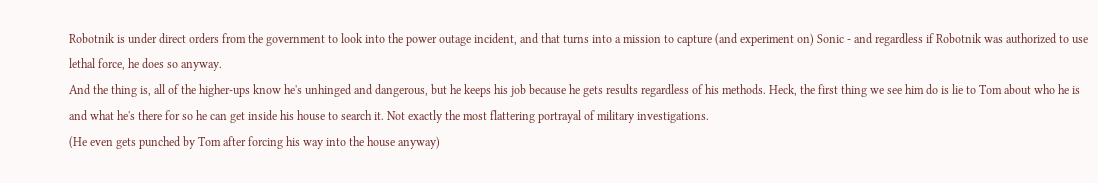Robotnik is under direct orders from the government to look into the power outage incident, and that turns into a mission to capture (and experiment on) Sonic - and regardless if Robotnik was authorized to use lethal force, he does so anyway.
And the thing is, all of the higher-ups know he's unhinged and dangerous, but he keeps his job because he gets results regardless of his methods. Heck, the first thing we see him do is lie to Tom about who he is and what he's there for so he can get inside his house to search it. Not exactly the most flattering portrayal of military investigations.
(He even gets punched by Tom after forcing his way into the house anyway)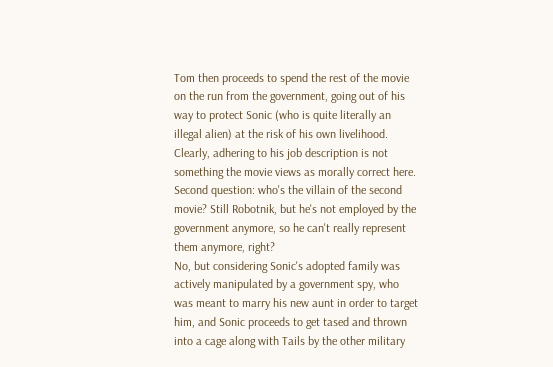Tom then proceeds to spend the rest of the movie on the run from the government, going out of his way to protect Sonic (who is quite literally an illegal alien) at the risk of his own livelihood. Clearly, adhering to his job description is not something the movie views as morally correct here.
Second question: who's the villain of the second movie? Still Robotnik, but he's not employed by the government anymore, so he can't really represent them anymore, right?
No, but considering Sonic's adopted family was actively manipulated by a government spy, who was meant to marry his new aunt in order to target him, and Sonic proceeds to get tased and thrown into a cage along with Tails by the other military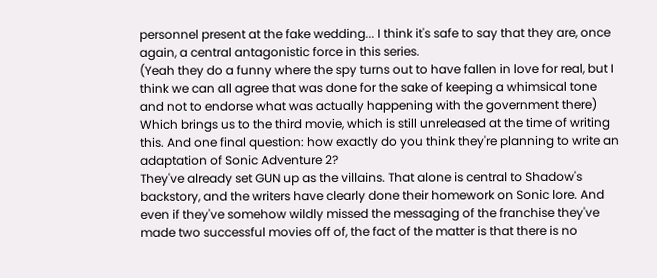personnel present at the fake wedding... I think it's safe to say that they are, once again, a central antagonistic force in this series.
(Yeah they do a funny where the spy turns out to have fallen in love for real, but I think we can all agree that was done for the sake of keeping a whimsical tone and not to endorse what was actually happening with the government there)
Which brings us to the third movie, which is still unreleased at the time of writing this. And one final question: how exactly do you think they're planning to write an adaptation of Sonic Adventure 2?
They've already set GUN up as the villains. That alone is central to Shadow's backstory, and the writers have clearly done their homework on Sonic lore. And even if they've somehow wildly missed the messaging of the franchise they've made two successful movies off of, the fact of the matter is that there is no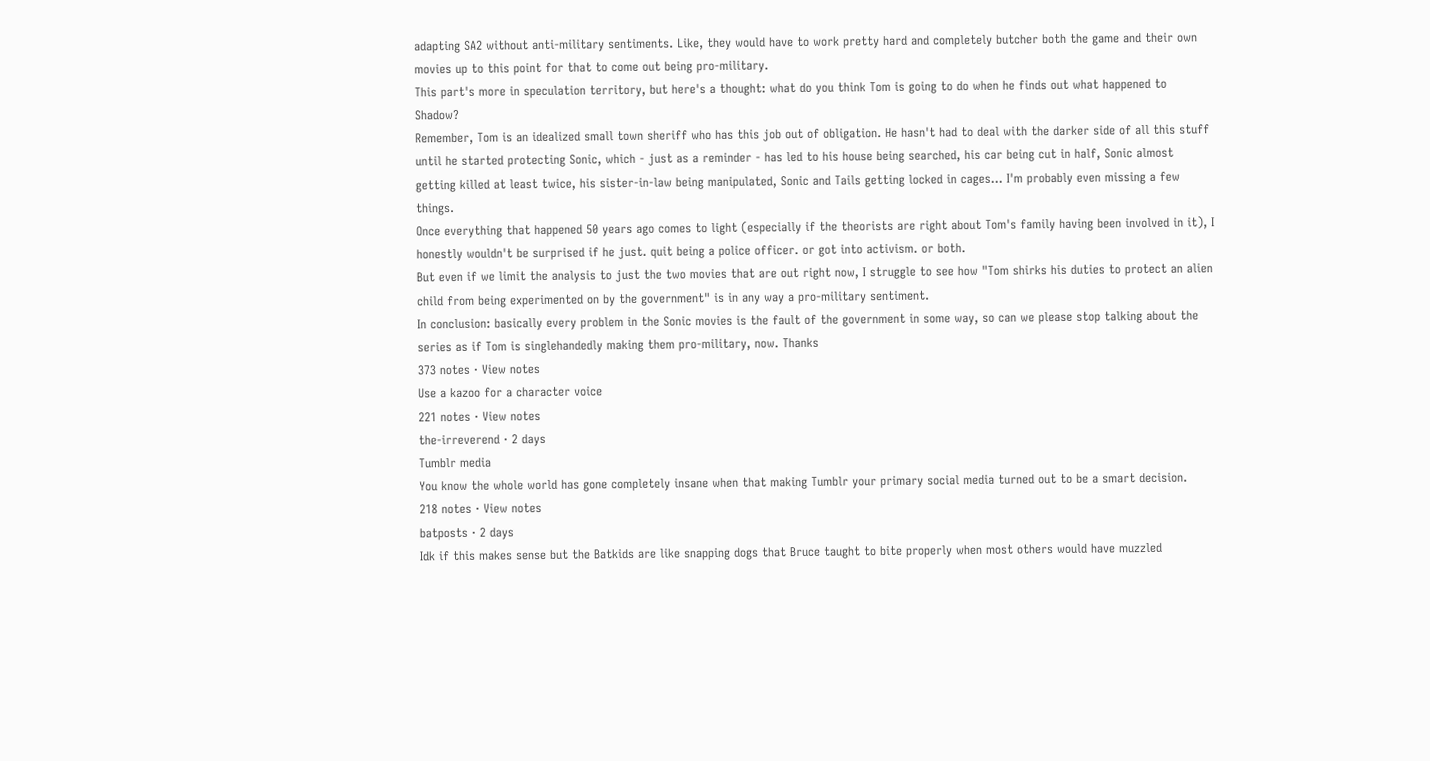adapting SA2 without anti-military sentiments. Like, they would have to work pretty hard and completely butcher both the game and their own movies up to this point for that to come out being pro-military.
This part's more in speculation territory, but here's a thought: what do you think Tom is going to do when he finds out what happened to Shadow?
Remember, Tom is an idealized small town sheriff who has this job out of obligation. He hasn't had to deal with the darker side of all this stuff until he started protecting Sonic, which - just as a reminder - has led to his house being searched, his car being cut in half, Sonic almost getting killed at least twice, his sister-in-law being manipulated, Sonic and Tails getting locked in cages... I'm probably even missing a few things.
Once everything that happened 50 years ago comes to light (especially if the theorists are right about Tom's family having been involved in it), I honestly wouldn't be surprised if he just. quit being a police officer. or got into activism. or both.
But even if we limit the analysis to just the two movies that are out right now, I struggle to see how "Tom shirks his duties to protect an alien child from being experimented on by the government" is in any way a pro-military sentiment.
In conclusion: basically every problem in the Sonic movies is the fault of the government in some way, so can we please stop talking about the series as if Tom is singlehandedly making them pro-military, now. Thanks
373 notes · View notes
Use a kazoo for a character voice
221 notes · View notes
the-irreverend · 2 days
Tumblr media
You know the whole world has gone completely insane when that making Tumblr your primary social media turned out to be a smart decision.
218 notes · View notes
batposts · 2 days
Idk if this makes sense but the Batkids are like snapping dogs that Bruce taught to bite properly when most others would have muzzled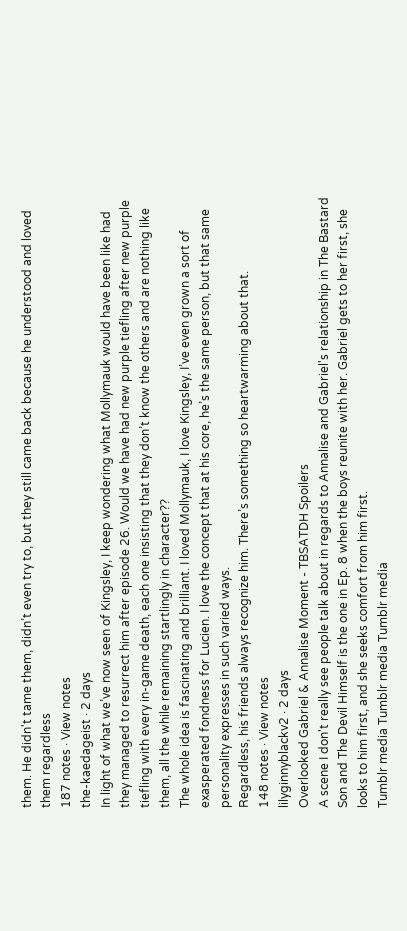them. He didn't tame them, didn’t even try to, but they still came back because he understood and loved them regardless
187 notes · View notes
the-kaedageist · 2 days
In light of what we’ve now seen of Kingsley, I keep wondering what Mollymauk would have been like had they managed to resurrect him after episode 26. Would we have had new purple tiefling after new purple tiefling with every in-game death, each one insisting that they don’t know the others and are nothing like them, all the while remaining startlingly in character??
The whole idea is fascinating and brilliant. I loved Mollymauk, I love Kingsley, I’ve even grown a sort of exasperated fondness for Lucien. I love the concept that at his core, he’s the same person, but that same personality expresses in such varied ways.
Regardless, his friends always recognize him. There’s something so heartwarming about that.
148 notes · View notes
lilyginnyblackv2 · 2 days
Overlooked Gabriel & Annalise Moment - TBSATDH Spoilers
A scene I don't really see people talk about in regards to Annalise and Gabriel's relationship in The Bastard Son and The Devil Himself is the one in Ep. 8 when the boys reunite with her. Gabriel gets to her first, she looks to him first, and she seeks comfort from him first.
Tumblr media Tumblr media Tumblr media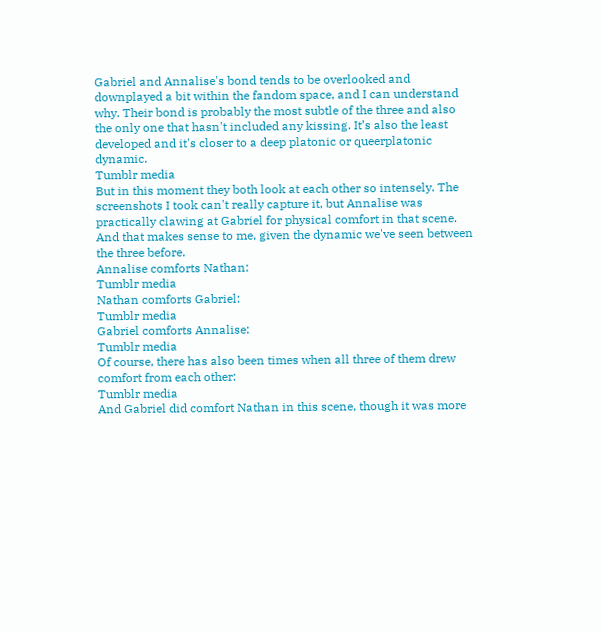Gabriel and Annalise's bond tends to be overlooked and downplayed a bit within the fandom space, and I can understand why. Their bond is probably the most subtle of the three and also the only one that hasn't included any kissing. It’s also the least developed and it's closer to a deep platonic or queerplatonic dynamic.
Tumblr media
But in this moment they both look at each other so intensely. The screenshots I took can't really capture it, but Annalise was practically clawing at Gabriel for physical comfort in that scene. And that makes sense to me, given the dynamic we've seen between the three before.
Annalise comforts Nathan:
Tumblr media
Nathan comforts Gabriel:
Tumblr media
Gabriel comforts Annalise:
Tumblr media
Of course, there has also been times when all three of them drew comfort from each other:
Tumblr media
And Gabriel did comfort Nathan in this scene, though it was more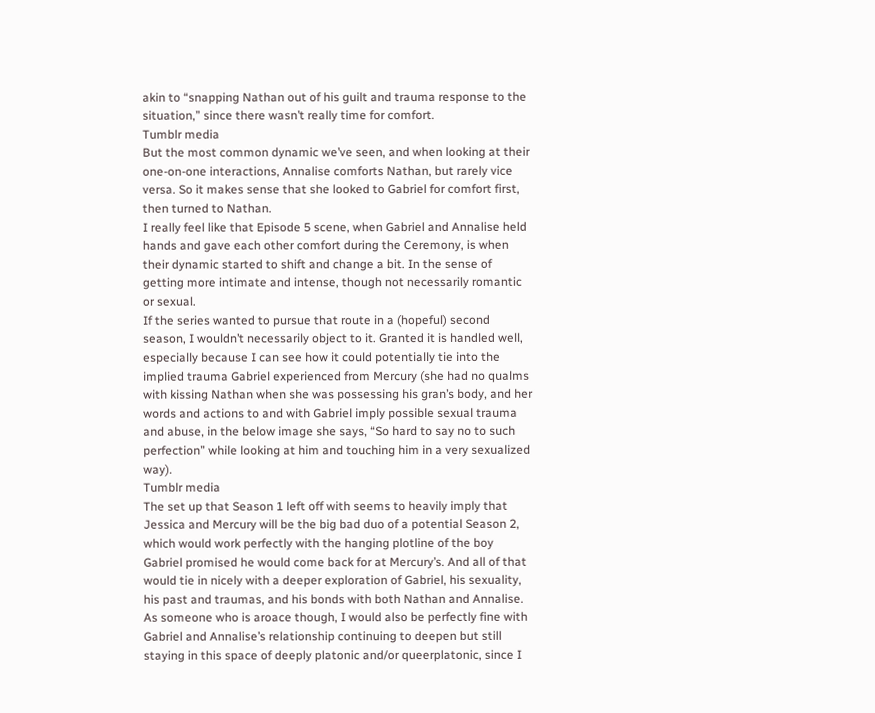akin to “snapping Nathan out of his guilt and trauma response to the situation,” since there wasn’t really time for comfort.
Tumblr media
But the most common dynamic we’ve seen, and when looking at their one-on-one interactions, Annalise comforts Nathan, but rarely vice versa. So it makes sense that she looked to Gabriel for comfort first, then turned to Nathan.
I really feel like that Episode 5 scene, when Gabriel and Annalise held hands and gave each other comfort during the Ceremony, is when their dynamic started to shift and change a bit. In the sense of getting more intimate and intense, though not necessarily romantic or sexual.
If the series wanted to pursue that route in a (hopeful) second season, I wouldn’t necessarily object to it. Granted it is handled well, especially because I can see how it could potentially tie into the implied trauma Gabriel experienced from Mercury (she had no qualms with kissing Nathan when she was possessing his gran’s body, and her words and actions to and with Gabriel imply possible sexual trauma and abuse, in the below image she says, “So hard to say no to such perfection” while looking at him and touching him in a very sexualized way).
Tumblr media
The set up that Season 1 left off with seems to heavily imply that Jessica and Mercury will be the big bad duo of a potential Season 2, which would work perfectly with the hanging plotline of the boy Gabriel promised he would come back for at Mercury’s. And all of that would tie in nicely with a deeper exploration of Gabriel, his sexuality, his past and traumas, and his bonds with both Nathan and Annalise.
As someone who is aroace though, I would also be perfectly fine with Gabriel and Annalise’s relationship continuing to deepen but still staying in this space of deeply platonic and/or queerplatonic, since I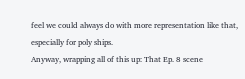feel we could always do with more representation like that, especially for poly ships.
Anyway, wrapping all of this up: That Ep. 8 scene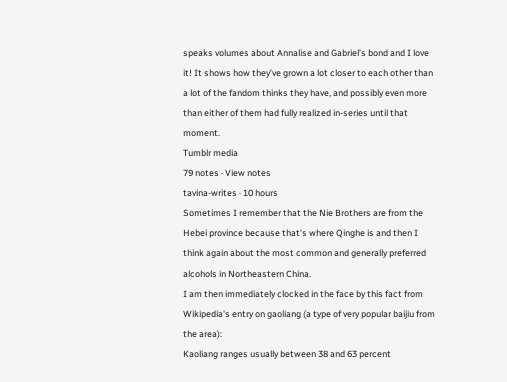speaks volumes about Annalise and Gabriel’s bond and I love it! It shows how they’ve grown a lot closer to each other than a lot of the fandom thinks they have, and possibly even more than either of them had fully realized in-series until that moment.
Tumblr media
79 notes · View notes
tavina-writes · 10 hours
Sometimes I remember that the Nie Brothers are from the Hebei province because that's where Qinghe is and then I think again about the most common and generally preferred alcohols in Northeastern China.
I am then immediately clocked in the face by this fact from Wikipedia's entry on gaoliang (a type of very popular baijiu from the area):
Kaoliang ranges usually between 38 and 63 percent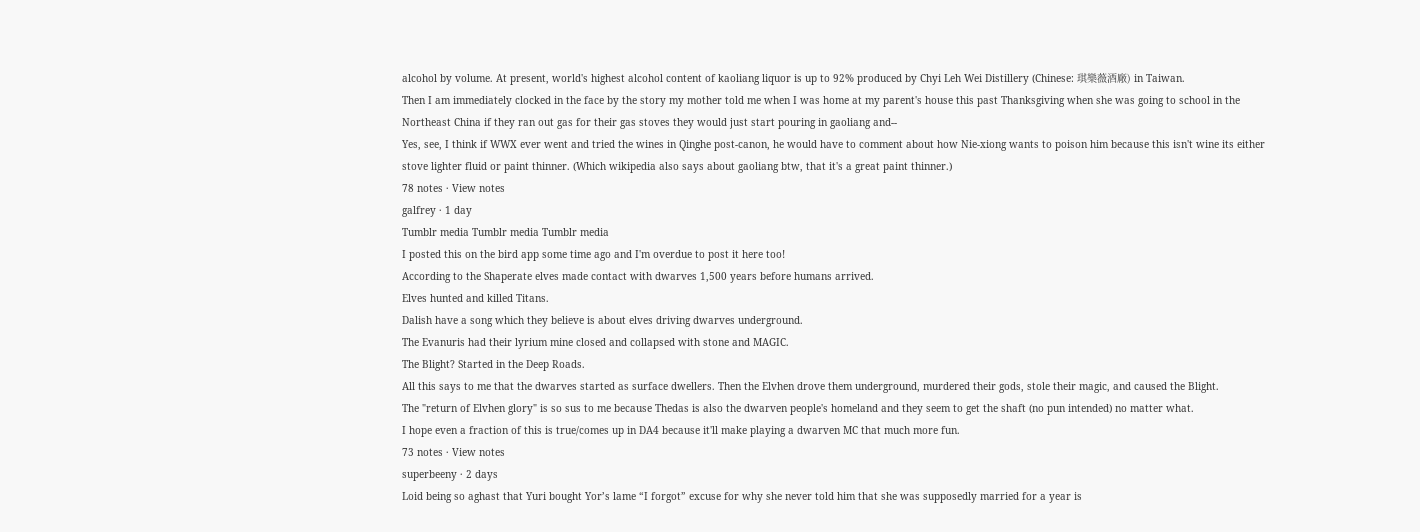alcohol by volume. At present, world's highest alcohol content of kaoliang liquor is up to 92% produced by Chyi Leh Wei Distillery (Chinese: 琪樂薇酒廠) in Taiwan.
Then I am immediately clocked in the face by the story my mother told me when I was home at my parent's house this past Thanksgiving when she was going to school in the Northeast China if they ran out gas for their gas stoves they would just start pouring in gaoliang and--
Yes, see, I think if WWX ever went and tried the wines in Qinghe post-canon, he would have to comment about how Nie-xiong wants to poison him because this isn't wine its either stove lighter fluid or paint thinner. (Which wikipedia also says about gaoliang btw, that it's a great paint thinner.)
78 notes · View notes
galfrey · 1 day
Tumblr media Tumblr media Tumblr media
I posted this on the bird app some time ago and I'm overdue to post it here too!
According to the Shaperate elves made contact with dwarves 1,500 years before humans arrived.
Elves hunted and killed Titans.
Dalish have a song which they believe is about elves driving dwarves underground.
The Evanuris had their lyrium mine closed and collapsed with stone and MAGIC.
The Blight? Started in the Deep Roads.
All this says to me that the dwarves started as surface dwellers. Then the Elvhen drove them underground, murdered their gods, stole their magic, and caused the Blight.
The "return of Elvhen glory" is so sus to me because Thedas is also the dwarven people's homeland and they seem to get the shaft (no pun intended) no matter what.
I hope even a fraction of this is true/comes up in DA4 because it'll make playing a dwarven MC that much more fun.
73 notes · View notes
superbeeny · 2 days
Loid being so aghast that Yuri bought Yor’s lame “I forgot” excuse for why she never told him that she was supposedly married for a year is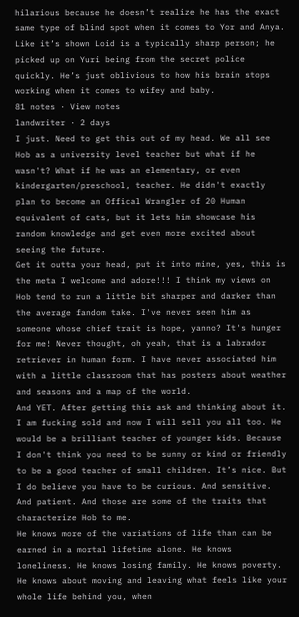hilarious because he doesn’t realize he has the exact same type of blind spot when it comes to Yor and Anya.  Like it’s shown Loid is a typically sharp person; he picked up on Yuri being from the secret police quickly. He’s just oblivious to how his brain stops working when it comes to wifey and baby.
81 notes · View notes
landwriter · 2 days
I just. Need to get this out of my head. We all see Hob as a university level teacher but what if he wasn't? What if he was an elementary, or even kindergarten/preschool, teacher. He didn't exactly plan to become an Offical Wrangler of 20 Human equivalent of cats, but it lets him showcase his random knowledge and get even more excited about seeing the future.
Get it outta your head, put it into mine, yes, this is the meta I welcome and adore!!! I think my views on Hob tend to run a little bit sharper and darker than the average fandom take. I've never seen him as someone whose chief trait is hope, yanno? It's hunger for me! Never thought, oh yeah, that is a labrador retriever in human form. I have never associated him with a little classroom that has posters about weather and seasons and a map of the world.
And YET. After getting this ask and thinking about it. I am fucking sold and now I will sell you all too. He would be a brilliant teacher of younger kids. Because I don't think you need to be sunny or kind or friendly to be a good teacher of small children. It’s nice. But I do believe you have to be curious. And sensitive. And patient. And those are some of the traits that characterize Hob to me.
He knows more of the variations of life than can be earned in a mortal lifetime alone. He knows loneliness. He knows losing family. He knows poverty. He knows about moving and leaving what feels like your whole life behind you, when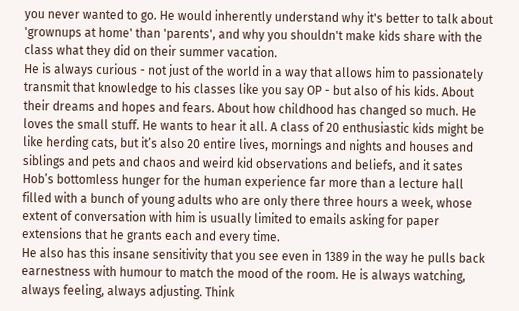you never wanted to go. He would inherently understand why it's better to talk about 'grownups at home' than 'parents', and why you shouldn't make kids share with the class what they did on their summer vacation.
He is always curious - not just of the world in a way that allows him to passionately transmit that knowledge to his classes like you say OP - but also of his kids. About their dreams and hopes and fears. About how childhood has changed so much. He loves the small stuff. He wants to hear it all. A class of 20 enthusiastic kids might be like herding cats, but it’s also 20 entire lives, mornings and nights and houses and siblings and pets and chaos and weird kid observations and beliefs, and it sates Hob’s bottomless hunger for the human experience far more than a lecture hall filled with a bunch of young adults who are only there three hours a week, whose extent of conversation with him is usually limited to emails asking for paper extensions that he grants each and every time.
He also has this insane sensitivity that you see even in 1389 in the way he pulls back earnestness with humour to match the mood of the room. He is always watching, always feeling, always adjusting. Think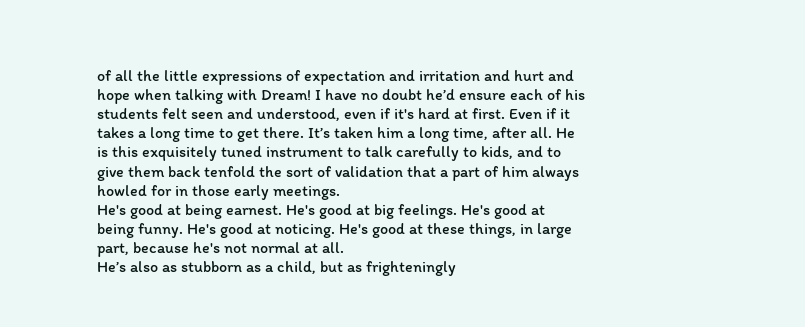of all the little expressions of expectation and irritation and hurt and hope when talking with Dream! I have no doubt he’d ensure each of his students felt seen and understood, even if it's hard at first. Even if it takes a long time to get there. It’s taken him a long time, after all. He is this exquisitely tuned instrument to talk carefully to kids, and to give them back tenfold the sort of validation that a part of him always howled for in those early meetings.
He's good at being earnest. He's good at big feelings. He's good at being funny. He's good at noticing. He's good at these things, in large part, because he's not normal at all.
He’s also as stubborn as a child, but as frighteningly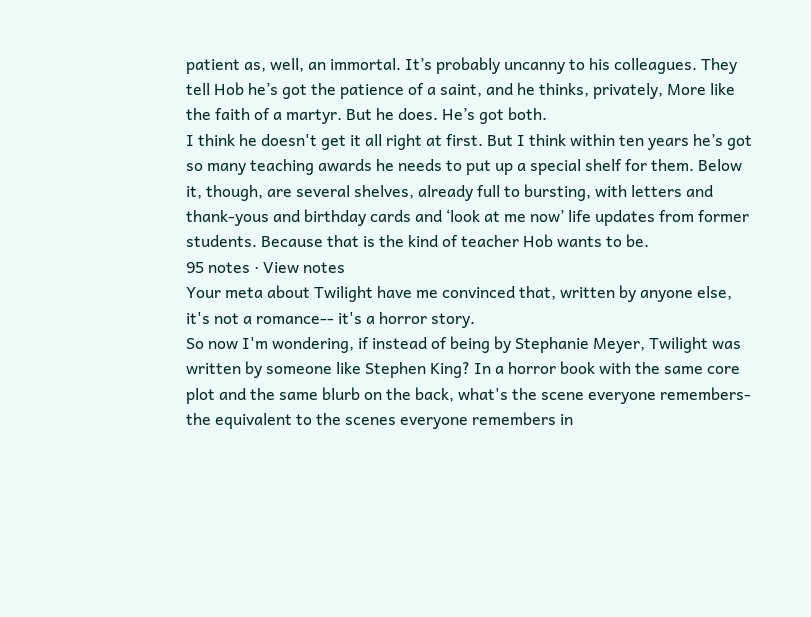patient as, well, an immortal. It’s probably uncanny to his colleagues. They tell Hob he’s got the patience of a saint, and he thinks, privately, More like the faith of a martyr. But he does. He’s got both.
I think he doesn't get it all right at first. But I think within ten years he’s got so many teaching awards he needs to put up a special shelf for them. Below it, though, are several shelves, already full to bursting, with letters and thank-yous and birthday cards and ‘look at me now’ life updates from former students. Because that is the kind of teacher Hob wants to be.
95 notes · View notes
Your meta about Twilight have me convinced that, written by anyone else, it's not a romance-- it's a horror story.
So now I'm wondering, if instead of being by Stephanie Meyer, Twilight was written by someone like Stephen King? In a horror book with the same core plot and the same blurb on the back, what's the scene everyone remembers- the equivalent to the scenes everyone remembers in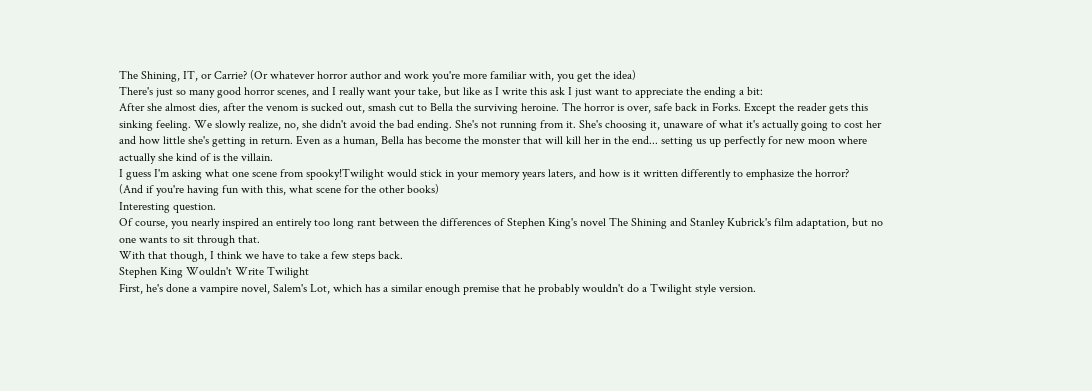The Shining, IT, or Carrie? (Or whatever horror author and work you're more familiar with, you get the idea)
There's just so many good horror scenes, and I really want your take, but like as I write this ask I just want to appreciate the ending a bit:
After she almost dies, after the venom is sucked out, smash cut to Bella the surviving heroine. The horror is over, safe back in Forks. Except the reader gets this sinking feeling. We slowly realize, no, she didn't avoid the bad ending. She's not running from it. She's choosing it, unaware of what it's actually going to cost her and how little she's getting in return. Even as a human, Bella has become the monster that will kill her in the end... setting us up perfectly for new moon where actually she kind of is the villain.
I guess I'm asking what one scene from spooky!Twilight would stick in your memory years laters, and how is it written differently to emphasize the horror?
(And if you're having fun with this, what scene for the other books)
Interesting question.
Of course, you nearly inspired an entirely too long rant between the differences of Stephen King's novel The Shining and Stanley Kubrick's film adaptation, but no one wants to sit through that.
With that though, I think we have to take a few steps back.
Stephen King Wouldn't Write Twilight
First, he's done a vampire novel, Salem's Lot, which has a similar enough premise that he probably wouldn't do a Twilight style version.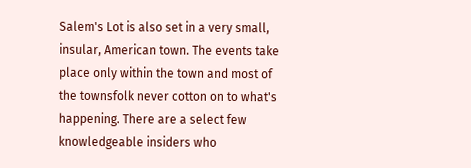Salem's Lot is also set in a very small, insular, American town. The events take place only within the town and most of the townsfolk never cotton on to what's happening. There are a select few knowledgeable insiders who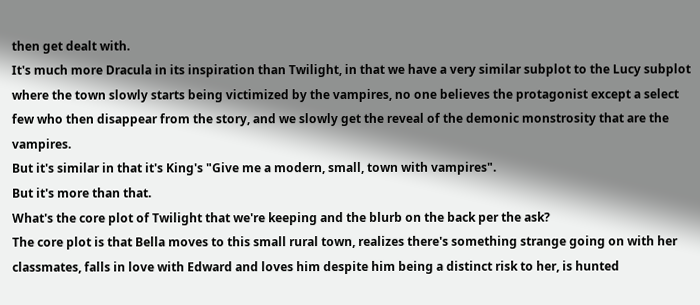then get dealt with.
It's much more Dracula in its inspiration than Twilight, in that we have a very similar subplot to the Lucy subplot where the town slowly starts being victimized by the vampires, no one believes the protagonist except a select few who then disappear from the story, and we slowly get the reveal of the demonic monstrosity that are the vampires.
But it's similar in that it's King's "Give me a modern, small, town with vampires".
But it's more than that.
What's the core plot of Twilight that we're keeping and the blurb on the back per the ask?
The core plot is that Bella moves to this small rural town, realizes there's something strange going on with her classmates, falls in love with Edward and loves him despite him being a distinct risk to her, is hunted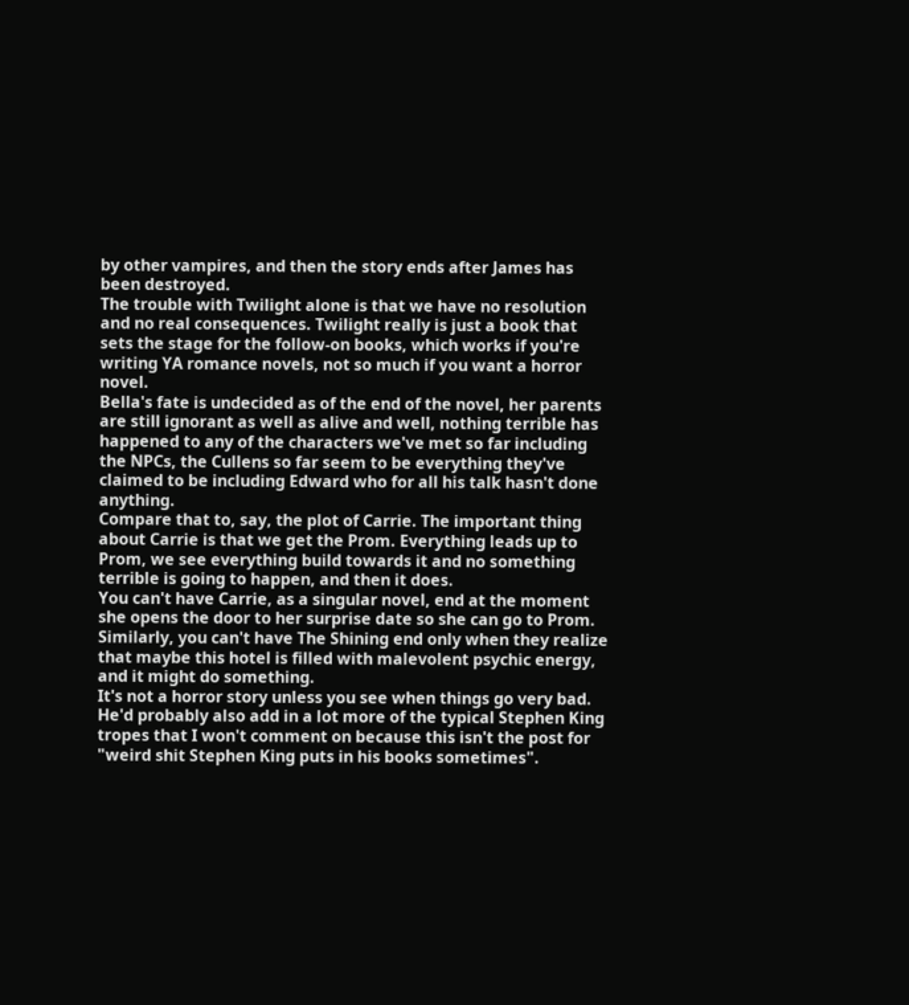by other vampires, and then the story ends after James has been destroyed.
The trouble with Twilight alone is that we have no resolution and no real consequences. Twilight really is just a book that sets the stage for the follow-on books, which works if you're writing YA romance novels, not so much if you want a horror novel.
Bella's fate is undecided as of the end of the novel, her parents are still ignorant as well as alive and well, nothing terrible has happened to any of the characters we've met so far including the NPCs, the Cullens so far seem to be everything they've claimed to be including Edward who for all his talk hasn't done anything.
Compare that to, say, the plot of Carrie. The important thing about Carrie is that we get the Prom. Everything leads up to Prom, we see everything build towards it and no something terrible is going to happen, and then it does.
You can't have Carrie, as a singular novel, end at the moment she opens the door to her surprise date so she can go to Prom.
Similarly, you can't have The Shining end only when they realize that maybe this hotel is filled with malevolent psychic energy, and it might do something.
It's not a horror story unless you see when things go very bad.
He'd probably also add in a lot more of the typical Stephen King tropes that I won't comment on because this isn't the post for "weird shit Stephen King puts in his books sometimes".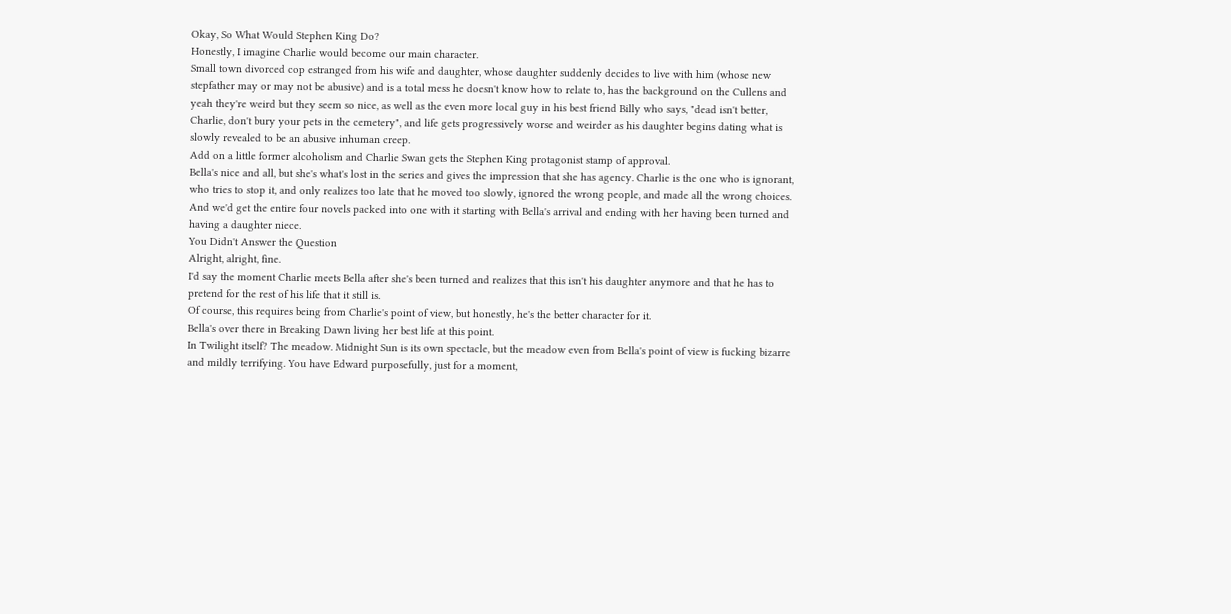Okay, So What Would Stephen King Do?
Honestly, I imagine Charlie would become our main character.
Small town divorced cop estranged from his wife and daughter, whose daughter suddenly decides to live with him (whose new stepfather may or may not be abusive) and is a total mess he doesn't know how to relate to, has the background on the Cullens and yeah they're weird but they seem so nice, as well as the even more local guy in his best friend Billy who says, "dead isn't better, Charlie, don't bury your pets in the cemetery", and life gets progressively worse and weirder as his daughter begins dating what is slowly revealed to be an abusive inhuman creep.
Add on a little former alcoholism and Charlie Swan gets the Stephen King protagonist stamp of approval.
Bella's nice and all, but she's what's lost in the series and gives the impression that she has agency. Charlie is the one who is ignorant, who tries to stop it, and only realizes too late that he moved too slowly, ignored the wrong people, and made all the wrong choices.
And we'd get the entire four novels packed into one with it starting with Bella's arrival and ending with her having been turned and having a daughter niece.
You Didn't Answer the Question
Alright, alright, fine.
I'd say the moment Charlie meets Bella after she's been turned and realizes that this isn't his daughter anymore and that he has to pretend for the rest of his life that it still is.
Of course, this requires being from Charlie's point of view, but honestly, he's the better character for it.
Bella's over there in Breaking Dawn living her best life at this point.
In Twilight itself? The meadow. Midnight Sun is its own spectacle, but the meadow even from Bella's point of view is fucking bizarre and mildly terrifying. You have Edward purposefully, just for a moment,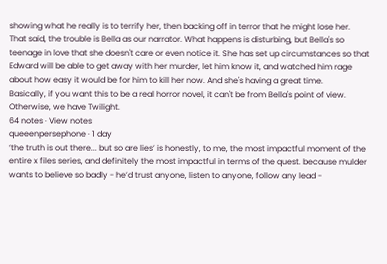showing what he really is to terrify her, then backing off in terror that he might lose her.
That said, the trouble is Bella as our narrator. What happens is disturbing, but Bella's so teenage in love that she doesn't care or even notice it. She has set up circumstances so that Edward will be able to get away with her murder, let him know it, and watched him rage about how easy it would be for him to kill her now. And she's having a great time.
Basically, if you want this to be a real horror novel, it can't be from Bella's point of view. Otherwise, we have Twilight.
64 notes · View notes
queeenpersephone · 1 day
‘the truth is out there... but so are lies’ is honestly, to me, the most impactful moment of the entire x files series, and definitely the most impactful in terms of the quest. because mulder wants to believe so badly - he’d trust anyone, listen to anyone, follow any lead -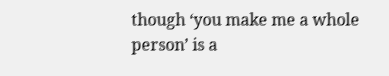though ‘you make me a whole person’ is a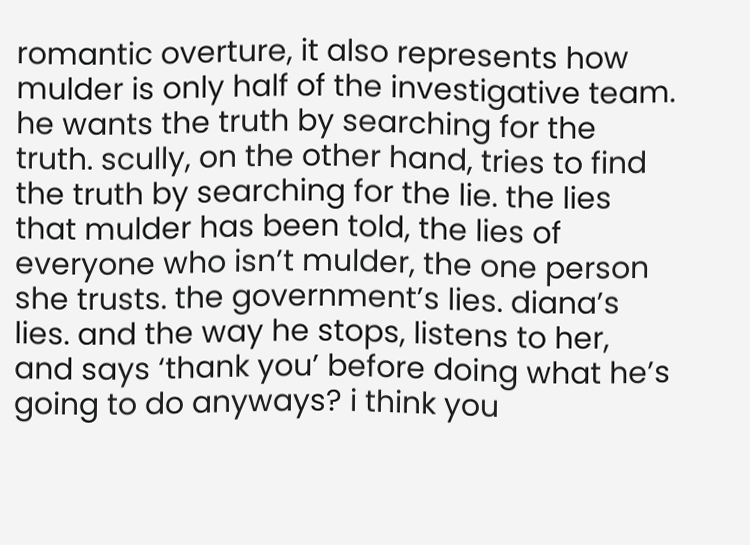romantic overture, it also represents how mulder is only half of the investigative team. he wants the truth by searching for the truth. scully, on the other hand, tries to find the truth by searching for the lie. the lies that mulder has been told, the lies of everyone who isn’t mulder, the one person she trusts. the government’s lies. diana’s lies. and the way he stops, listens to her, and says ‘thank you’ before doing what he’s going to do anyways? i think you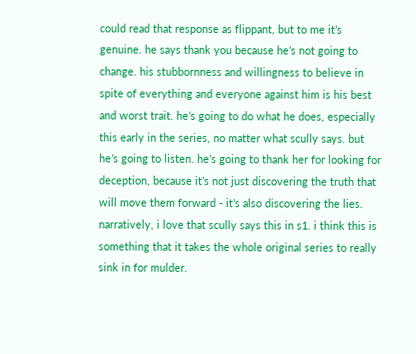could read that response as flippant, but to me it’s genuine. he says thank you because he’s not going to change. his stubbornness and willingness to believe in spite of everything and everyone against him is his best and worst trait. he’s going to do what he does, especially this early in the series, no matter what scully says. but he’s going to listen. he’s going to thank her for looking for deception, because it’s not just discovering the truth that will move them forward - it’s also discovering the lies.
narratively, i love that scully says this in s1. i think this is something that it takes the whole original series to really sink in for mulder.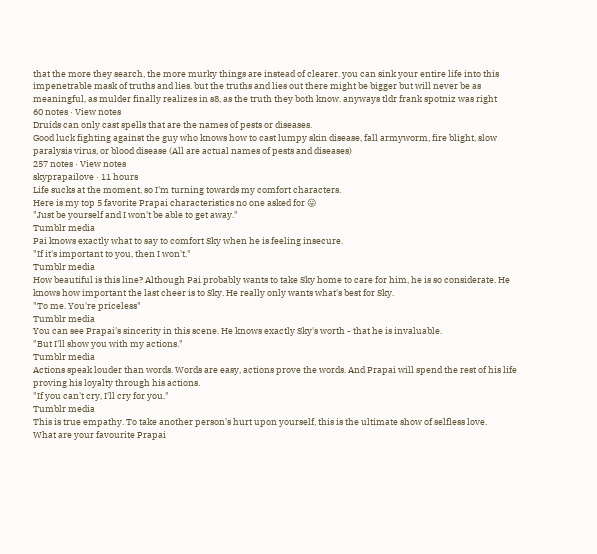that the more they search, the more murky things are instead of clearer. you can sink your entire life into this impenetrable mask of truths and lies. but the truths and lies out there might be bigger but will never be as meaningful, as mulder finally realizes in s8, as the truth they both know. anyways tldr frank spotniz was right
60 notes · View notes
Druids can only cast spells that are the names of pests or diseases.
Good luck fighting against the guy who knows how to cast lumpy skin disease, fall armyworm, fire blight, slow paralysis virus, or blood disease (All are actual names of pests and diseases)
257 notes · View notes
skyprapailove · 11 hours
Life sucks at the moment, so I'm turning towards my comfort characters.
Here is my top 5 favorite Prapai characteristics no one asked for 😛
"Just be yourself and I won't be able to get away."
Tumblr media
Pai knows exactly what to say to comfort Sky when he is feeling insecure.
"If it's important to you, then I won't."
Tumblr media
How beautiful is this line? Although Pai probably wants to take Sky home to care for him, he is so considerate. He knows how important the last cheer is to Sky. He really only wants what's best for Sky.
"To me. You're priceless"
Tumblr media
You can see Prapai's sincerity in this scene. He knows exactly Sky's worth - that he is invaluable.
"But I'll show you with my actions."
Tumblr media
Actions speak louder than words. Words are easy, actions prove the words. And Prapai will spend the rest of his life proving his loyalty through his actions.
"If you can't cry, I'll cry for you."
Tumblr media
This is true empathy. To take another person's hurt upon yourself, this is the ultimate show of selfless love.
What are your favourite Prapai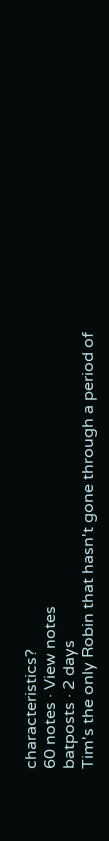characteristics?
60 notes · View notes
batposts · 2 days
Tim's the only Robin that hasn't gone through a period of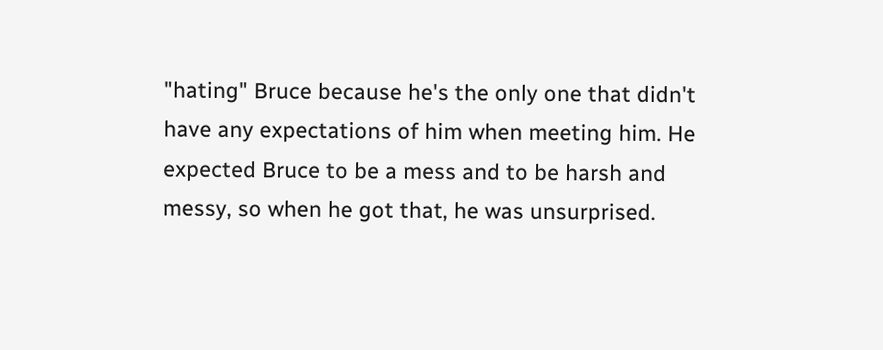"hating" Bruce because he's the only one that didn't have any expectations of him when meeting him. He expected Bruce to be a mess and to be harsh and messy, so when he got that, he was unsurprised.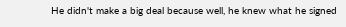He didn't make a big deal because well, he knew what he signed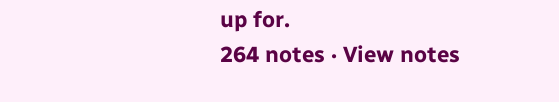up for.
264 notes · View notes